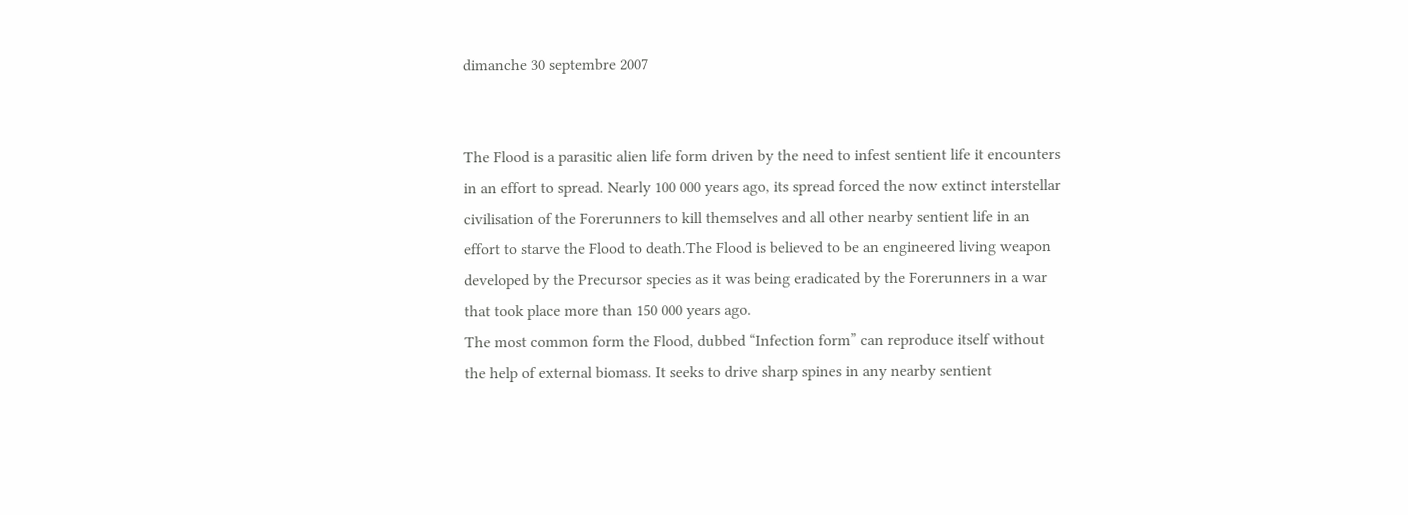dimanche 30 septembre 2007


The Flood is a parasitic alien life form driven by the need to infest sentient life it encounters in an effort to spread. Nearly 100 000 years ago, its spread forced the now extinct interstellar civilisation of the Forerunners to kill themselves and all other nearby sentient life in an effort to starve the Flood to death.The Flood is believed to be an engineered living weapon developed by the Precursor species as it was being eradicated by the Forerunners in a war that took place more than 150 000 years ago.
The most common form the Flood, dubbed “Infection form” can reproduce itself without the help of external biomass. It seeks to drive sharp spines in any nearby sentient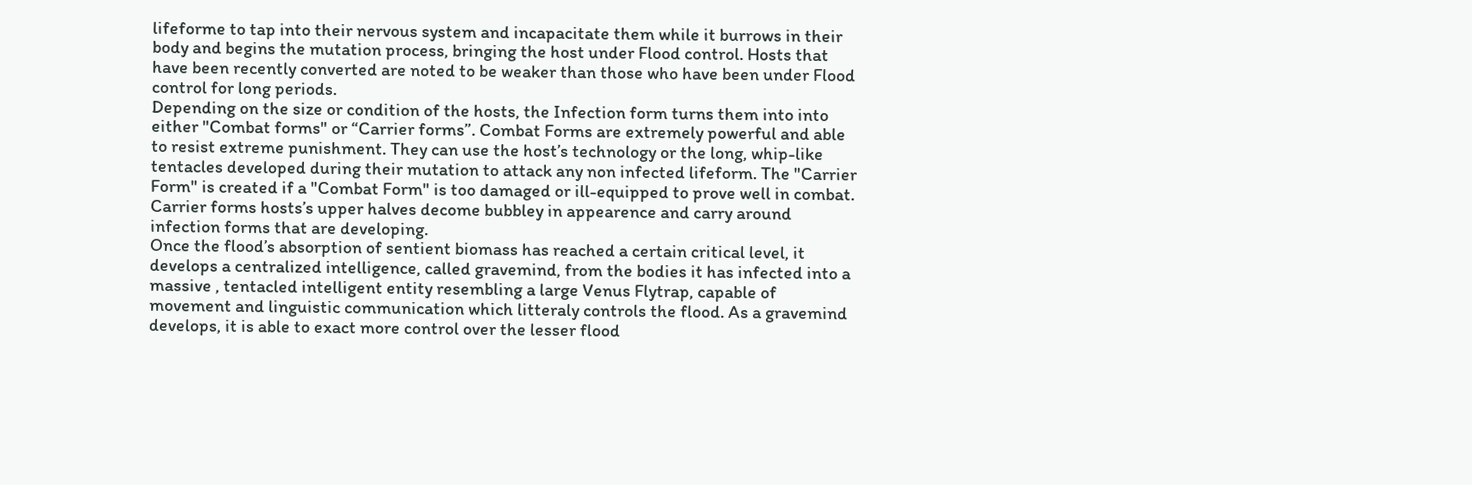lifeforme to tap into their nervous system and incapacitate them while it burrows in their body and begins the mutation process, bringing the host under Flood control. Hosts that have been recently converted are noted to be weaker than those who have been under Flood control for long periods.
Depending on the size or condition of the hosts, the Infection form turns them into into either "Combat forms" or “Carrier forms”. Combat Forms are extremely powerful and able to resist extreme punishment. They can use the host’s technology or the long, whip-like tentacles developed during their mutation to attack any non infected lifeform. The "Carrier Form" is created if a "Combat Form" is too damaged or ill-equipped to prove well in combat. Carrier forms hosts’s upper halves decome bubbley in appearence and carry around infection forms that are developing.
Once the flood’s absorption of sentient biomass has reached a certain critical level, it develops a centralized intelligence, called gravemind, from the bodies it has infected into a massive , tentacled intelligent entity resembling a large Venus Flytrap, capable of movement and linguistic communication which litteraly controls the flood. As a gravemind develops, it is able to exact more control over the lesser flood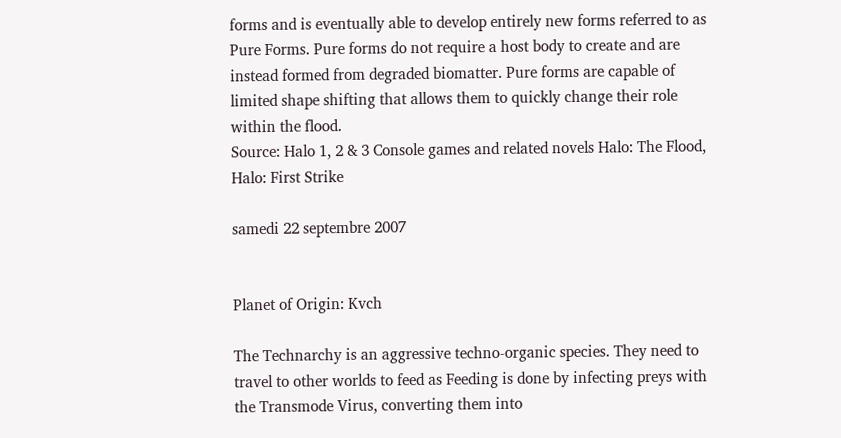forms and is eventually able to develop entirely new forms referred to as Pure Forms. Pure forms do not require a host body to create and are instead formed from degraded biomatter. Pure forms are capable of limited shape shifting that allows them to quickly change their role within the flood.
Source: Halo 1, 2 & 3 Console games and related novels Halo: The Flood, Halo: First Strike

samedi 22 septembre 2007


Planet of Origin: Kvch

The Technarchy is an aggressive techno-organic species. They need to travel to other worlds to feed as Feeding is done by infecting preys with the Transmode Virus, converting them into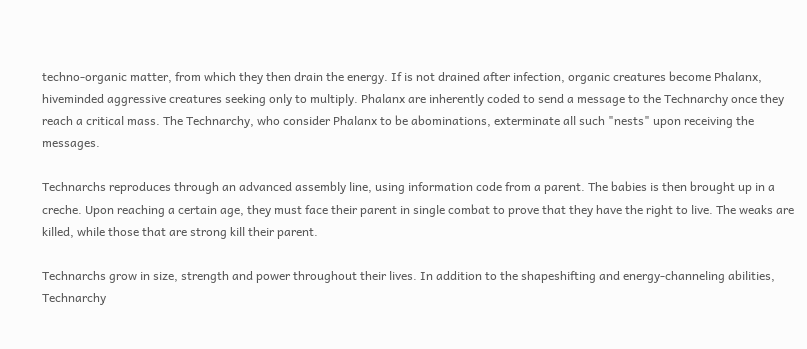techno-organic matter, from which they then drain the energy. If is not drained after infection, organic creatures become Phalanx, hiveminded aggressive creatures seeking only to multiply. Phalanx are inherently coded to send a message to the Technarchy once they reach a critical mass. The Technarchy, who consider Phalanx to be abominations, exterminate all such "nests" upon receiving the messages.

Technarchs reproduces through an advanced assembly line, using information code from a parent. The babies is then brought up in a creche. Upon reaching a certain age, they must face their parent in single combat to prove that they have the right to live. The weaks are killed, while those that are strong kill their parent.

Technarchs grow in size, strength and power throughout their lives. In addition to the shapeshifting and energy-channeling abilities, Technarchy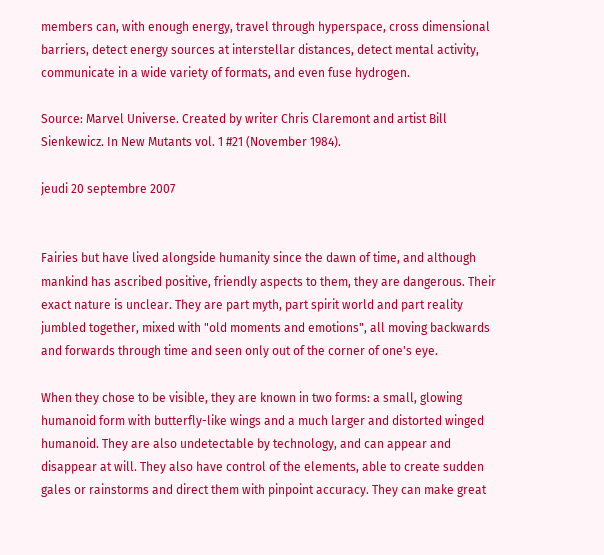members can, with enough energy, travel through hyperspace, cross dimensional barriers, detect energy sources at interstellar distances, detect mental activity, communicate in a wide variety of formats, and even fuse hydrogen.

Source: Marvel Universe. Created by writer Chris Claremont and artist Bill Sienkewicz. In New Mutants vol. 1 #21 (November 1984).

jeudi 20 septembre 2007


Fairies but have lived alongside humanity since the dawn of time, and although mankind has ascribed positive, friendly aspects to them, they are dangerous. Their exact nature is unclear. They are part myth, part spirit world and part reality jumbled together, mixed with "old moments and emotions", all moving backwards and forwards through time and seen only out of the corner of one's eye.

When they chose to be visible, they are known in two forms: a small, glowing humanoid form with butterfly-like wings and a much larger and distorted winged humanoid. They are also undetectable by technology, and can appear and disappear at will. They also have control of the elements, able to create sudden gales or rainstorms and direct them with pinpoint accuracy. They can make great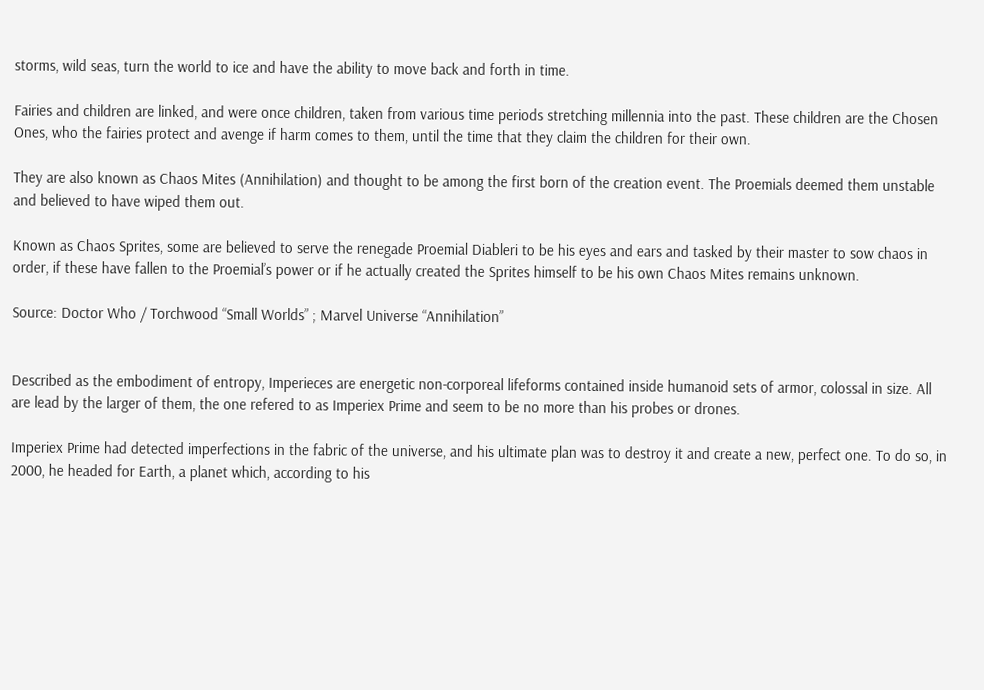storms, wild seas, turn the world to ice and have the ability to move back and forth in time.

Fairies and children are linked, and were once children, taken from various time periods stretching millennia into the past. These children are the Chosen Ones, who the fairies protect and avenge if harm comes to them, until the time that they claim the children for their own.

They are also known as Chaos Mites (Annihilation) and thought to be among the first born of the creation event. The Proemials deemed them unstable and believed to have wiped them out.

Known as Chaos Sprites, some are believed to serve the renegade Proemial Diableri to be his eyes and ears and tasked by their master to sow chaos in order, if these have fallen to the Proemial’s power or if he actually created the Sprites himself to be his own Chaos Mites remains unknown.

Source: Doctor Who / Torchwood “Small Worlds” ; Marvel Universe “Annihilation”


Described as the embodiment of entropy, Imperieces are energetic non-corporeal lifeforms contained inside humanoid sets of armor, colossal in size. All are lead by the larger of them, the one refered to as Imperiex Prime and seem to be no more than his probes or drones.

Imperiex Prime had detected imperfections in the fabric of the universe, and his ultimate plan was to destroy it and create a new, perfect one. To do so, in 2000, he headed for Earth, a planet which, according to his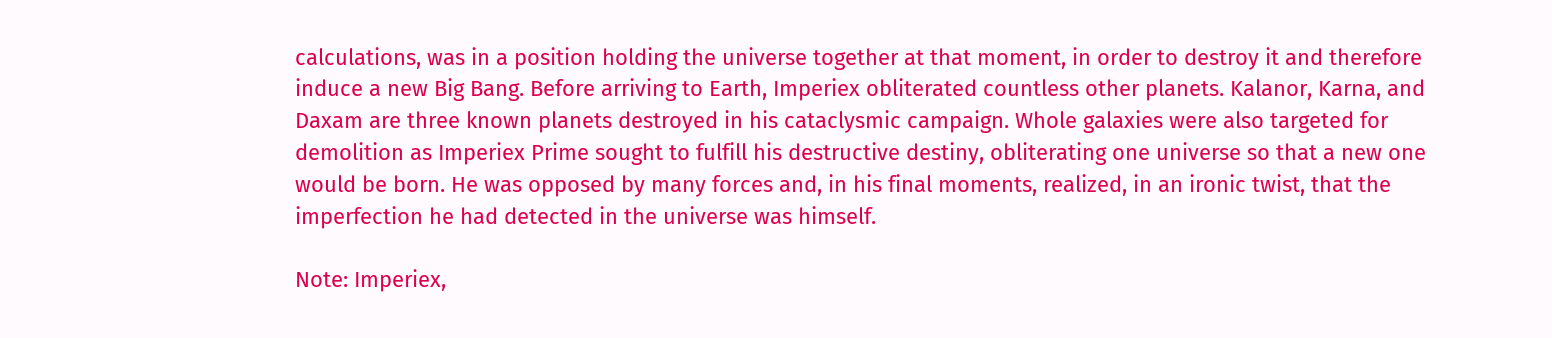calculations, was in a position holding the universe together at that moment, in order to destroy it and therefore induce a new Big Bang. Before arriving to Earth, Imperiex obliterated countless other planets. Kalanor, Karna, and Daxam are three known planets destroyed in his cataclysmic campaign. Whole galaxies were also targeted for demolition as Imperiex Prime sought to fulfill his destructive destiny, obliterating one universe so that a new one would be born. He was opposed by many forces and, in his final moments, realized, in an ironic twist, that the imperfection he had detected in the universe was himself.

Note: Imperiex,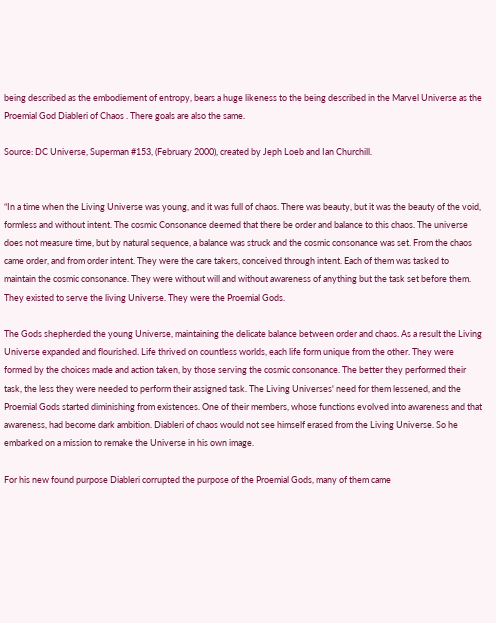being described as the embodiement of entropy, bears a huge likeness to the being described in the Marvel Universe as the Proemial God Diableri of Chaos . There goals are also the same.

Source: DC Universe, Superman #153, (February 2000), created by Jeph Loeb and Ian Churchill.


“In a time when the Living Universe was young, and it was full of chaos. There was beauty, but it was the beauty of the void, formless and without intent. The cosmic Consonance deemed that there be order and balance to this chaos. The universe does not measure time, but by natural sequence, a balance was struck and the cosmic consonance was set. From the chaos came order, and from order intent. They were the care takers, conceived through intent. Each of them was tasked to maintain the cosmic consonance. They were without will and without awareness of anything but the task set before them. They existed to serve the living Universe. They were the Proemial Gods.

The Gods shepherded the young Universe, maintaining the delicate balance between order and chaos. As a result the Living Universe expanded and flourished. Life thrived on countless worlds, each life form unique from the other. They were formed by the choices made and action taken, by those serving the cosmic consonance. The better they performed their task, the less they were needed to perform their assigned task. The Living Universes' need for them lessened, and the Proemial Gods started diminishing from existences. One of their members, whose functions evolved into awareness and that awareness, had become dark ambition. Diableri of chaos would not see himself erased from the Living Universe. So he embarked on a mission to remake the Universe in his own image.

For his new found purpose Diableri corrupted the purpose of the Proemial Gods, many of them came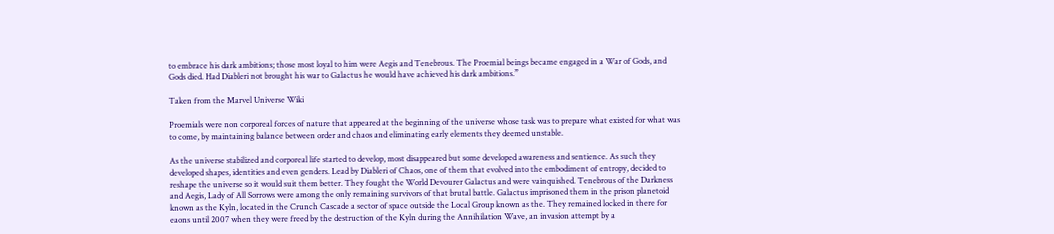to embrace his dark ambitions; those most loyal to him were Aegis and Tenebrous. The Proemial beings became engaged in a War of Gods, and Gods died. Had Diableri not brought his war to Galactus he would have achieved his dark ambitions.”

Taken from the Marvel Universe Wiki

Proemials were non corporeal forces of nature that appeared at the beginning of the universe whose task was to prepare what existed for what was to come, by maintaining balance between order and chaos and eliminating early elements they deemed unstable.

As the universe stabilized and corporeal life started to develop, most disappeared but some developed awareness and sentience. As such they developed shapes, identities and even genders. Lead by Diableri of Chaos, one of them that evolved into the embodiment of entropy, decided to reshape the universe so it would suit them better. They fought the World Devourer Galactus and were vainquished. Tenebrous of the Darkness and Aegis, Lady of All Sorrows were among the only remaining survivors of that brutal battle. Galactus imprisoned them in the prison planetoid known as the Kyln, located in the Crunch Cascade a sector of space outside the Local Group known as the. They remained locked in there for eaons until 2007 when they were freed by the destruction of the Kyln during the Annihilation Wave, an invasion attempt by a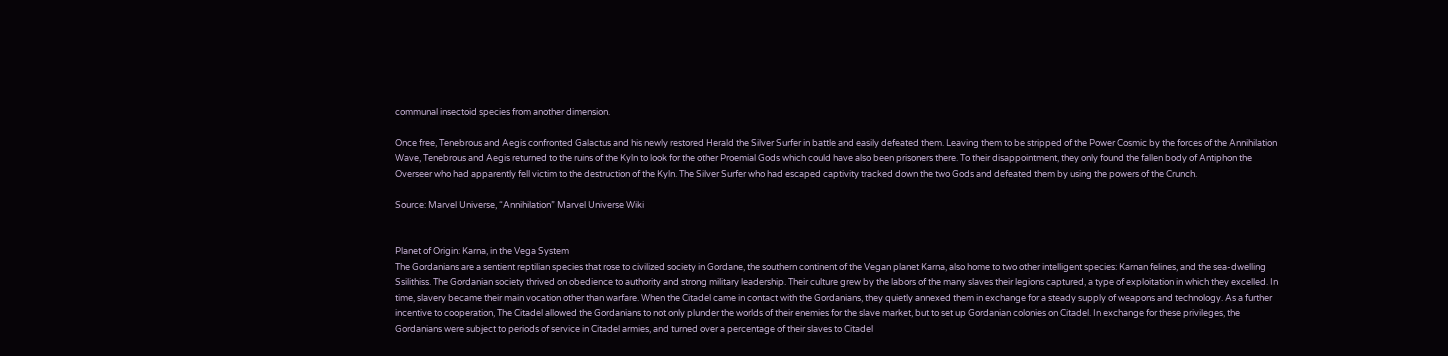communal insectoid species from another dimension.

Once free, Tenebrous and Aegis confronted Galactus and his newly restored Herald the Silver Surfer in battle and easily defeated them. Leaving them to be stripped of the Power Cosmic by the forces of the Annihilation Wave, Tenebrous and Aegis returned to the ruins of the Kyln to look for the other Proemial Gods which could have also been prisoners there. To their disappointment, they only found the fallen body of Antiphon the Overseer who had apparently fell victim to the destruction of the Kyln. The Silver Surfer who had escaped captivity tracked down the two Gods and defeated them by using the powers of the Crunch.

Source: Marvel Universe, “Annihilation” Marvel Universe Wiki


Planet of Origin: Karna, in the Vega System
The Gordanians are a sentient reptilian species that rose to civilized society in Gordane, the southern continent of the Vegan planet Karna, also home to two other intelligent species: Karnan felines, and the sea-dwelling Ssilithiss. The Gordanian society thrived on obedience to authority and strong military leadership. Their culture grew by the labors of the many slaves their legions captured, a type of exploitation in which they excelled. In time, slavery became their main vocation other than warfare. When the Citadel came in contact with the Gordanians, they quietly annexed them in exchange for a steady supply of weapons and technology. As a further incentive to cooperation, The Citadel allowed the Gordanians to not only plunder the worlds of their enemies for the slave market, but to set up Gordanian colonies on Citadel. In exchange for these privileges, the Gordanians were subject to periods of service in Citadel armies, and turned over a percentage of their slaves to Citadel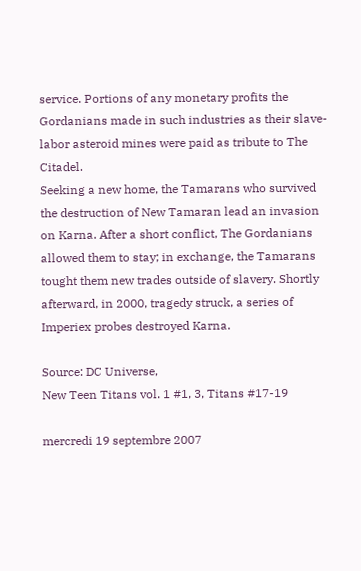service. Portions of any monetary profits the Gordanians made in such industries as their slave-labor asteroid mines were paid as tribute to The Citadel.
Seeking a new home, the Tamarans who survived the destruction of New Tamaran lead an invasion on Karna. After a short conflict, The Gordanians allowed them to stay; in exchange, the Tamarans tought them new trades outside of slavery. Shortly afterward, in 2000, tragedy struck, a series of Imperiex probes destroyed Karna.

Source: DC Universe,
New Teen Titans vol. 1 #1, 3, Titans #17-19

mercredi 19 septembre 2007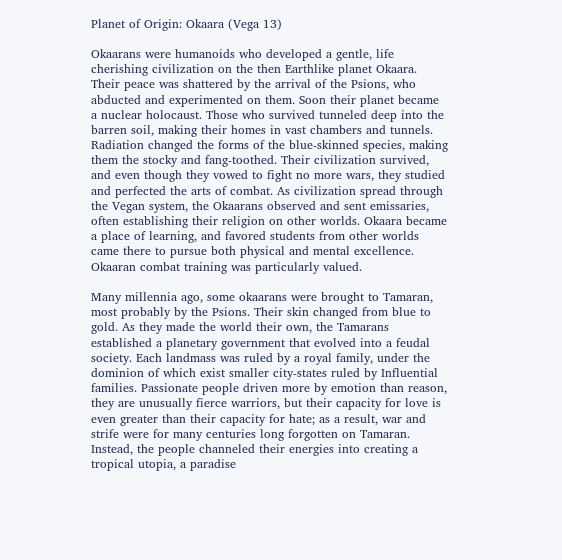Planet of Origin: Okaara (Vega 13)

Okaarans were humanoids who developed a gentle, life cherishing civilization on the then Earthlike planet Okaara. Their peace was shattered by the arrival of the Psions, who abducted and experimented on them. Soon their planet became a nuclear holocaust. Those who survived tunneled deep into the barren soil, making their homes in vast chambers and tunnels. Radiation changed the forms of the blue-skinned species, making them the stocky and fang-toothed. Their civilization survived, and even though they vowed to fight no more wars, they studied and perfected the arts of combat. As civilization spread through the Vegan system, the Okaarans observed and sent emissaries, often establishing their religion on other worlds. Okaara became a place of learning, and favored students from other worlds came there to pursue both physical and mental excellence. Okaaran combat training was particularly valued.

Many millennia ago, some okaarans were brought to Tamaran, most probably by the Psions. Their skin changed from blue to gold. As they made the world their own, the Tamarans established a planetary government that evolved into a feudal society. Each landmass was ruled by a royal family, under the dominion of which exist smaller city-states ruled by Influential families. Passionate people driven more by emotion than reason, they are unusually fierce warriors, but their capacity for love is even greater than their capacity for hate; as a result, war and strife were for many centuries long forgotten on Tamaran. Instead, the people channeled their energies into creating a tropical utopia, a paradise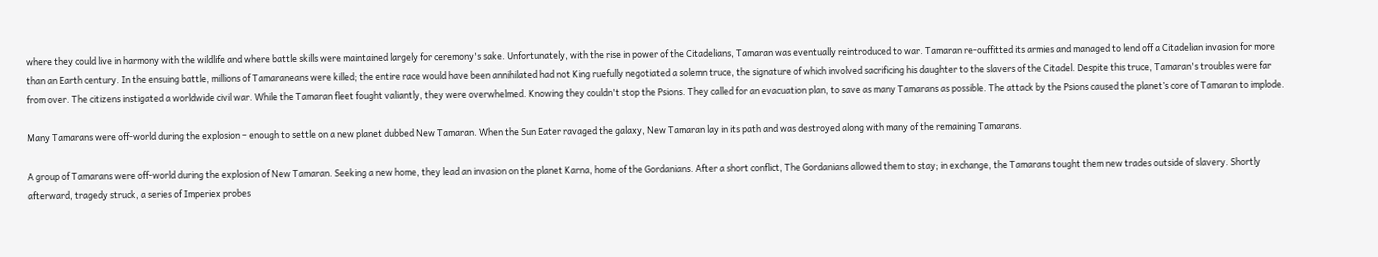where they could live in harmony with the wildlife and where battle skills were maintained largely for ceremony's sake. Unfortunately, with the rise in power of the Citadelians, Tamaran was eventually reintroduced to war. Tamaran re-ouffitted its armies and managed to lend off a Citadelian invasion for more than an Earth century. In the ensuing battle, millions of Tamaraneans were killed; the entire race would have been annihilated had not King ruefully negotiated a solemn truce, the signature of which involved sacrificing his daughter to the slavers of the Citadel. Despite this truce, Tamaran's troubles were far from over. The citizens instigated a worldwide civil war. While the Tamaran fleet fought valiantly, they were overwhelmed. Knowing they couldn't stop the Psions. They called for an evacuation plan, to save as many Tamarans as possible. The attack by the Psions caused the planet’s core of Tamaran to implode.

Many Tamarans were off-world during the explosion – enough to settle on a new planet dubbed New Tamaran. When the Sun Eater ravaged the galaxy, New Tamaran lay in its path and was destroyed along with many of the remaining Tamarans.

A group of Tamarans were off-world during the explosion of New Tamaran. Seeking a new home, they lead an invasion on the planet Karna, home of the Gordanians. After a short conflict, The Gordanians allowed them to stay; in exchange, the Tamarans tought them new trades outside of slavery. Shortly afterward, tragedy struck, a series of Imperiex probes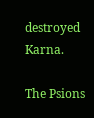destroyed Karna.

The Psions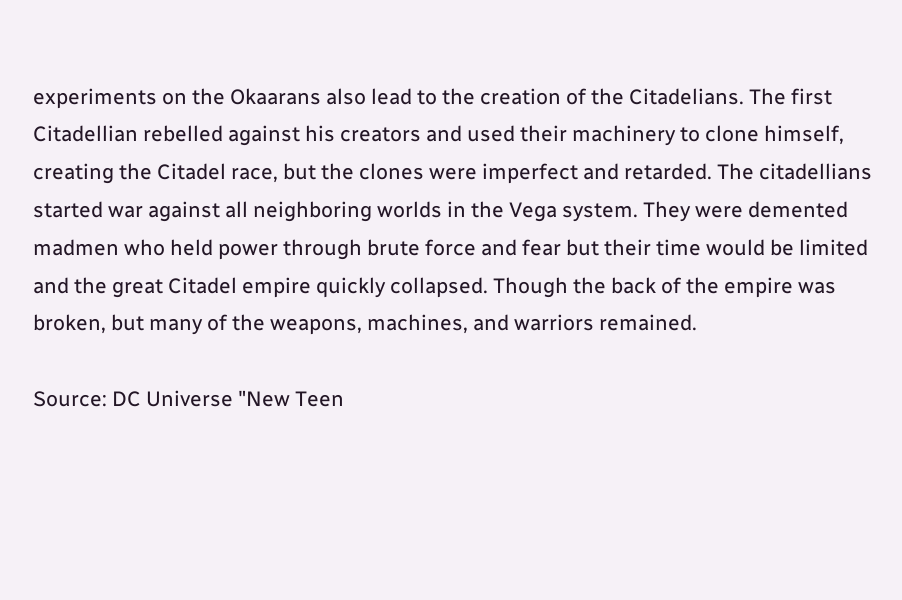experiments on the Okaarans also lead to the creation of the Citadelians. The first Citadellian rebelled against his creators and used their machinery to clone himself, creating the Citadel race, but the clones were imperfect and retarded. The citadellians started war against all neighboring worlds in the Vega system. They were demented madmen who held power through brute force and fear but their time would be limited and the great Citadel empire quickly collapsed. Though the back of the empire was broken, but many of the weapons, machines, and warriors remained.

Source: DC Universe "New Teen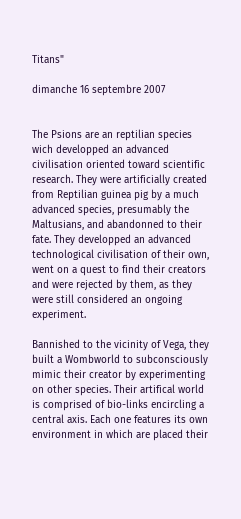Titans"

dimanche 16 septembre 2007


The Psions are an reptilian species wich developped an advanced civilisation oriented toward scientific research. They were artificially created from Reptilian guinea pig by a much advanced species, presumably the Maltusians, and abandonned to their fate. They developped an advanced technological civilisation of their own, went on a quest to find their creators and were rejected by them, as they were still considered an ongoing experiment.

Bannished to the vicinity of Vega, they built a Wombworld to subconsciously mimic their creator by experimenting on other species. Their artifical world is comprised of bio-links encircling a central axis. Each one features its own environment in which are placed their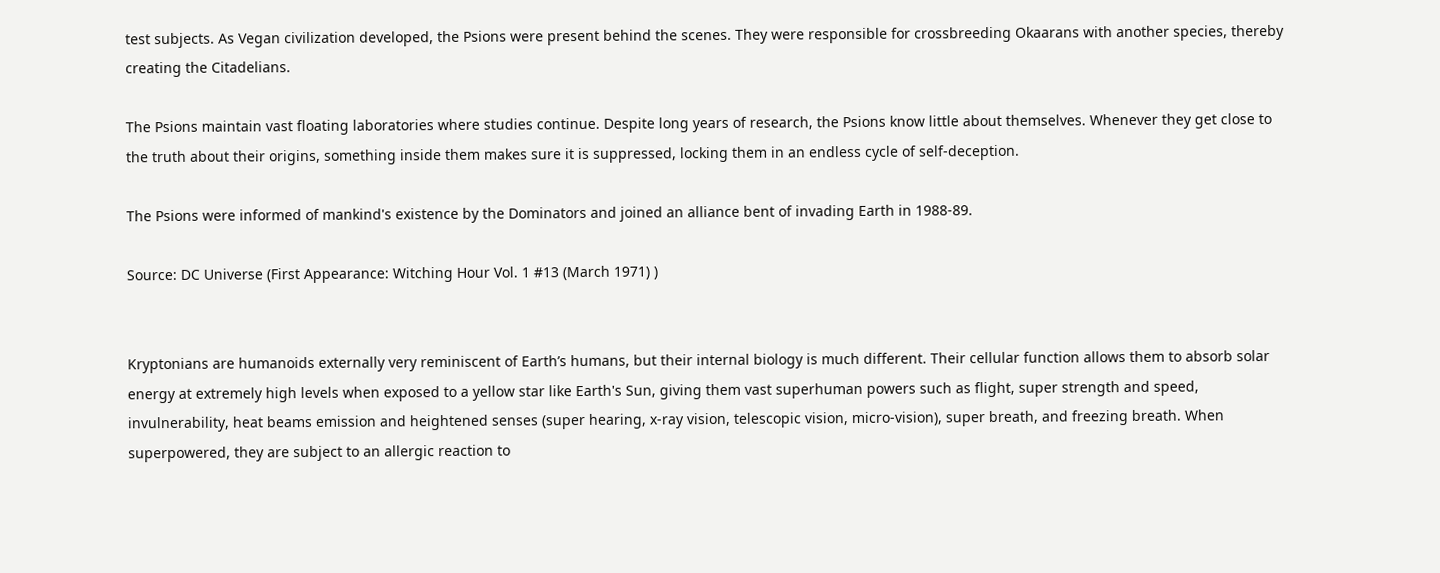test subjects. As Vegan civilization developed, the Psions were present behind the scenes. They were responsible for crossbreeding Okaarans with another species, thereby creating the Citadelians.

The Psions maintain vast floating laboratories where studies continue. Despite long years of research, the Psions know little about themselves. Whenever they get close to the truth about their origins, something inside them makes sure it is suppressed, locking them in an endless cycle of self-deception.

The Psions were informed of mankind's existence by the Dominators and joined an alliance bent of invading Earth in 1988-89.

Source: DC Universe (First Appearance: Witching Hour Vol. 1 #13 (March 1971) )


Kryptonians are humanoids externally very reminiscent of Earth’s humans, but their internal biology is much different. Their cellular function allows them to absorb solar energy at extremely high levels when exposed to a yellow star like Earth's Sun, giving them vast superhuman powers such as flight, super strength and speed, invulnerability, heat beams emission and heightened senses (super hearing, x-ray vision, telescopic vision, micro-vision), super breath, and freezing breath. When superpowered, they are subject to an allergic reaction to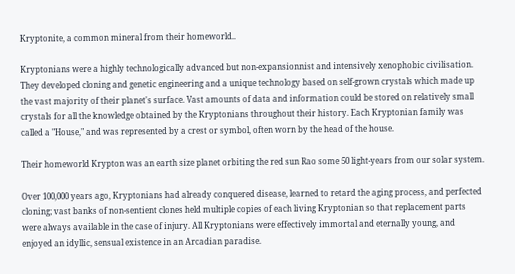Kryptonite, a common mineral from their homeworld..

Kryptonians were a highly technologically advanced but non-expansionnist and intensively xenophobic civilisation. They developed cloning and genetic engineering and a unique technology based on self-grown crystals which made up the vast majority of their planet's surface. Vast amounts of data and information could be stored on relatively small crystals for all the knowledge obtained by the Kryptonians throughout their history. Each Kryptonian family was called a "House," and was represented by a crest or symbol, often worn by the head of the house.

Their homeworld Krypton was an earth size planet orbiting the red sun Rao some 50 light-years from our solar system.

Over 100,000 years ago, Kryptonians had already conquered disease, learned to retard the aging process, and perfected cloning; vast banks of non-sentient clones held multiple copies of each living Kryptonian so that replacement parts were always available in the case of injury. All Kryptonians were effectively immortal and eternally young, and enjoyed an idyllic, sensual existence in an Arcadian paradise.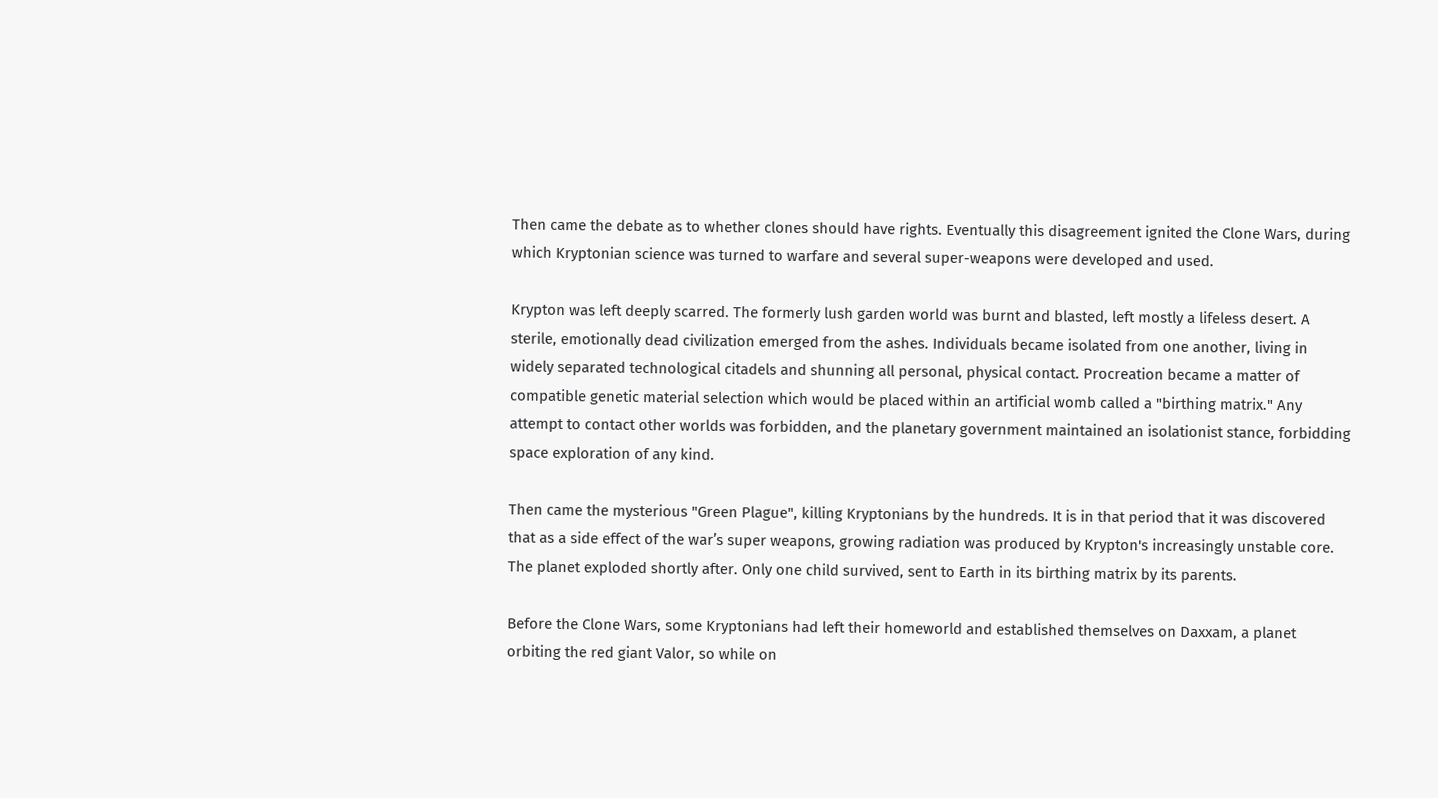Then came the debate as to whether clones should have rights. Eventually this disagreement ignited the Clone Wars, during which Kryptonian science was turned to warfare and several super-weapons were developed and used.

Krypton was left deeply scarred. The formerly lush garden world was burnt and blasted, left mostly a lifeless desert. A sterile, emotionally dead civilization emerged from the ashes. Individuals became isolated from one another, living in widely separated technological citadels and shunning all personal, physical contact. Procreation became a matter of compatible genetic material selection which would be placed within an artificial womb called a "birthing matrix." Any attempt to contact other worlds was forbidden, and the planetary government maintained an isolationist stance, forbidding space exploration of any kind.

Then came the mysterious "Green Plague", killing Kryptonians by the hundreds. It is in that period that it was discovered that as a side effect of the war’s super weapons, growing radiation was produced by Krypton's increasingly unstable core. The planet exploded shortly after. Only one child survived, sent to Earth in its birthing matrix by its parents.

Before the Clone Wars, some Kryptonians had left their homeworld and established themselves on Daxxam, a planet orbiting the red giant Valor, so while on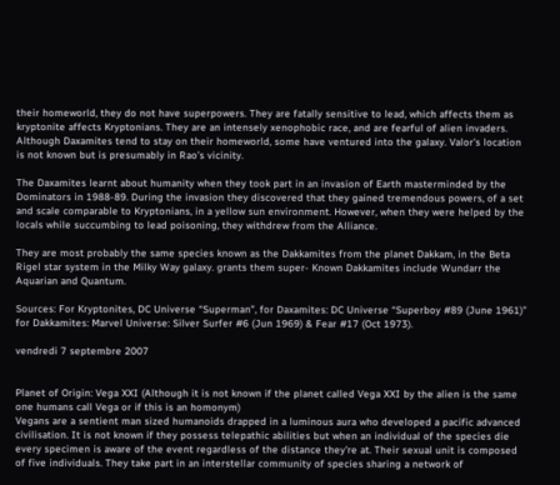their homeworld, they do not have superpowers. They are fatally sensitive to lead, which affects them as kryptonite affects Kryptonians. They are an intensely xenophobic race, and are fearful of alien invaders. Although Daxamites tend to stay on their homeworld, some have ventured into the galaxy. Valor’s location is not known but is presumably in Rao’s vicinity.

The Daxamites learnt about humanity when they took part in an invasion of Earth masterminded by the Dominators in 1988-89. During the invasion they discovered that they gained tremendous powers, of a set and scale comparable to Kryptonians, in a yellow sun environment. However, when they were helped by the locals while succumbing to lead poisoning, they withdrew from the Alliance.

They are most probably the same species known as the Dakkamites from the planet Dakkam, in the Beta Rigel star system in the Milky Way galaxy. grants them super- Known Dakkamites include Wundarr the Aquarian and Quantum.

Sources: For Kryptonites, DC Universe “Superman”, for Daxamites: DC Universe “Superboy #89 (June 1961)” for Dakkamites: Marvel Universe: Silver Surfer #6 (Jun 1969) & Fear #17 (Oct 1973).

vendredi 7 septembre 2007


Planet of Origin: Vega XXI (Although it is not known if the planet called Vega XXI by the alien is the same one humans call Vega or if this is an homonym)
Vegans are a sentient man sized humanoids drapped in a luminous aura who developed a pacific advanced civilisation. It is not known if they possess telepathic abilities but when an individual of the species die every specimen is aware of the event regardless of the distance they're at. Their sexual unit is composed of five individuals. They take part in an interstellar community of species sharing a network of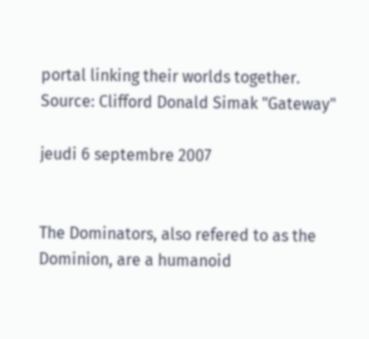portal linking their worlds together.
Source: Clifford Donald Simak "Gateway"

jeudi 6 septembre 2007


The Dominators, also refered to as the Dominion, are a humanoid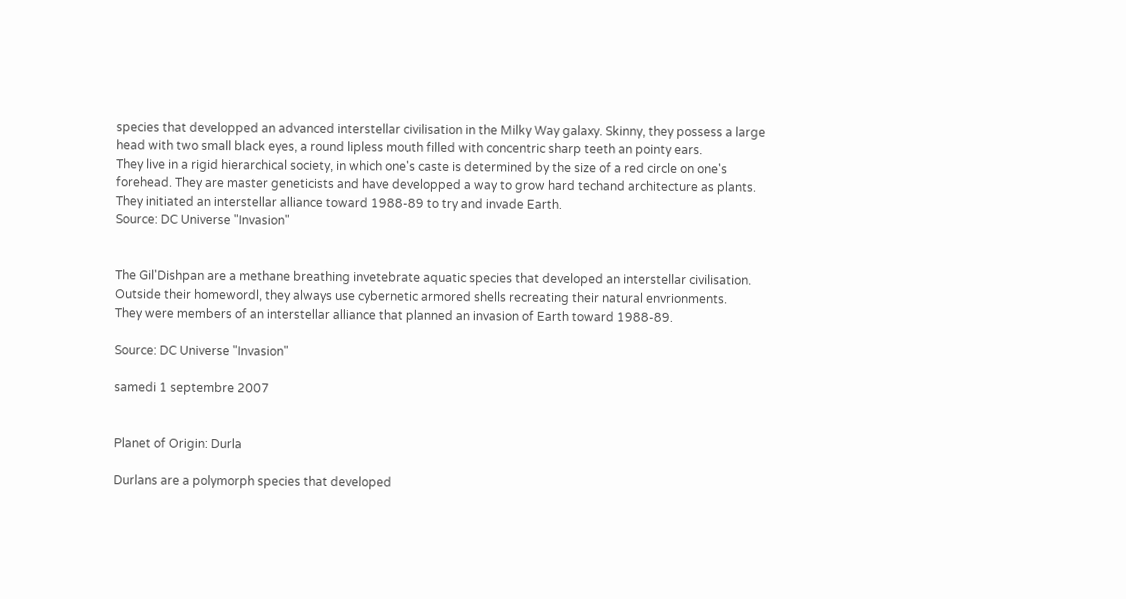species that developped an advanced interstellar civilisation in the Milky Way galaxy. Skinny, they possess a large head with two small black eyes, a round lipless mouth filled with concentric sharp teeth an pointy ears.
They live in a rigid hierarchical society, in which one's caste is determined by the size of a red circle on one's forehead. They are master geneticists and have developped a way to grow hard techand architecture as plants.
They initiated an interstellar alliance toward 1988-89 to try and invade Earth.
Source: DC Universe "Invasion"


The Gil'Dishpan are a methane breathing invetebrate aquatic species that developed an interstellar civilisation.
Outside their homewordl, they always use cybernetic armored shells recreating their natural envrionments.
They were members of an interstellar alliance that planned an invasion of Earth toward 1988-89.

Source: DC Universe "Invasion"

samedi 1 septembre 2007


Planet of Origin: Durla

Durlans are a polymorph species that developed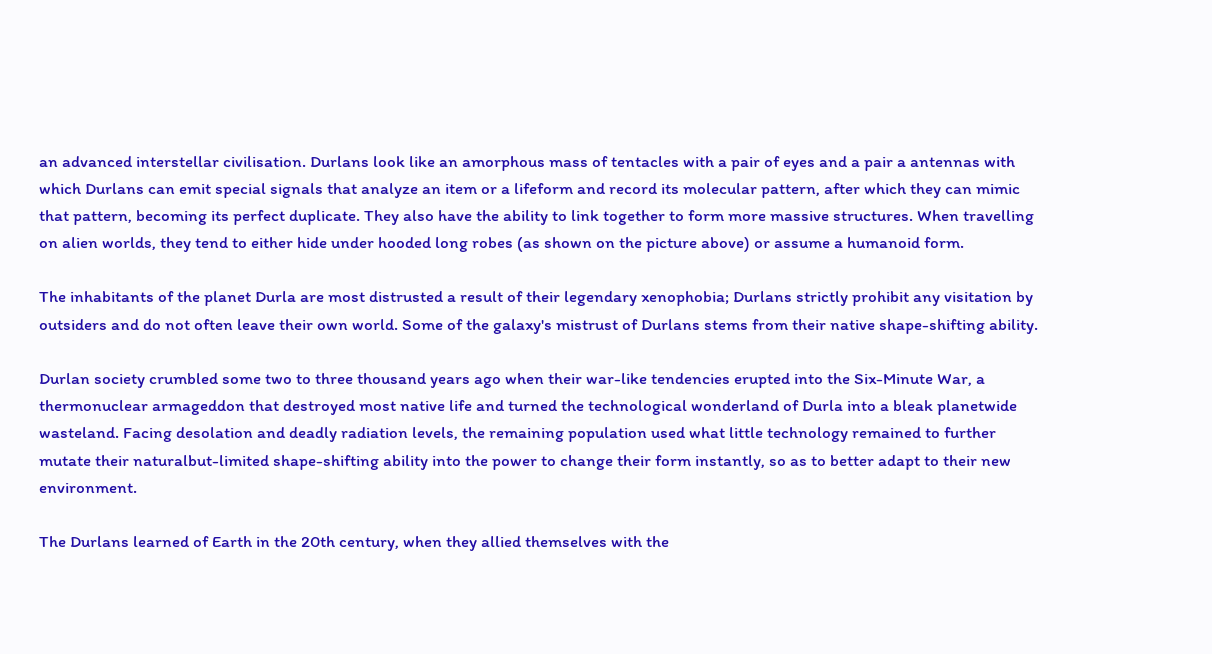an advanced interstellar civilisation. Durlans look like an amorphous mass of tentacles with a pair of eyes and a pair a antennas with which Durlans can emit special signals that analyze an item or a lifeform and record its molecular pattern, after which they can mimic that pattern, becoming its perfect duplicate. They also have the ability to link together to form more massive structures. When travelling on alien worlds, they tend to either hide under hooded long robes (as shown on the picture above) or assume a humanoid form.

The inhabitants of the planet Durla are most distrusted a result of their legendary xenophobia; Durlans strictly prohibit any visitation by outsiders and do not often leave their own world. Some of the galaxy's mistrust of Durlans stems from their native shape-shifting ability.

Durlan society crumbled some two to three thousand years ago when their war-like tendencies erupted into the Six-Minute War, a thermonuclear armageddon that destroyed most native life and turned the technological wonderland of Durla into a bleak planetwide wasteland. Facing desolation and deadly radiation levels, the remaining population used what little technology remained to further mutate their naturalbut-limited shape-shifting ability into the power to change their form instantly, so as to better adapt to their new environment.

The Durlans learned of Earth in the 20th century, when they allied themselves with the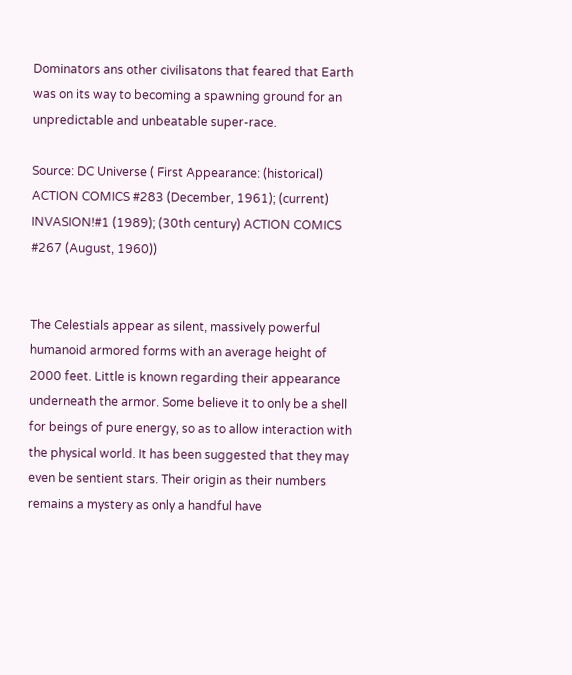Dominators ans other civilisatons that feared that Earth was on its way to becoming a spawning ground for an unpredictable and unbeatable super-race.

Source: DC Universe ( First Appearance: (historical) ACTION COMICS #283 (December, 1961); (current) INVASION!#1 (1989); (30th century) ACTION COMICS #267 (August, 1960))


The Celestials appear as silent, massively powerful humanoid armored forms with an average height of 2000 feet. Little is known regarding their appearance underneath the armor. Some believe it to only be a shell for beings of pure energy, so as to allow interaction with the physical world. It has been suggested that they may even be sentient stars. Their origin as their numbers remains a mystery as only a handful have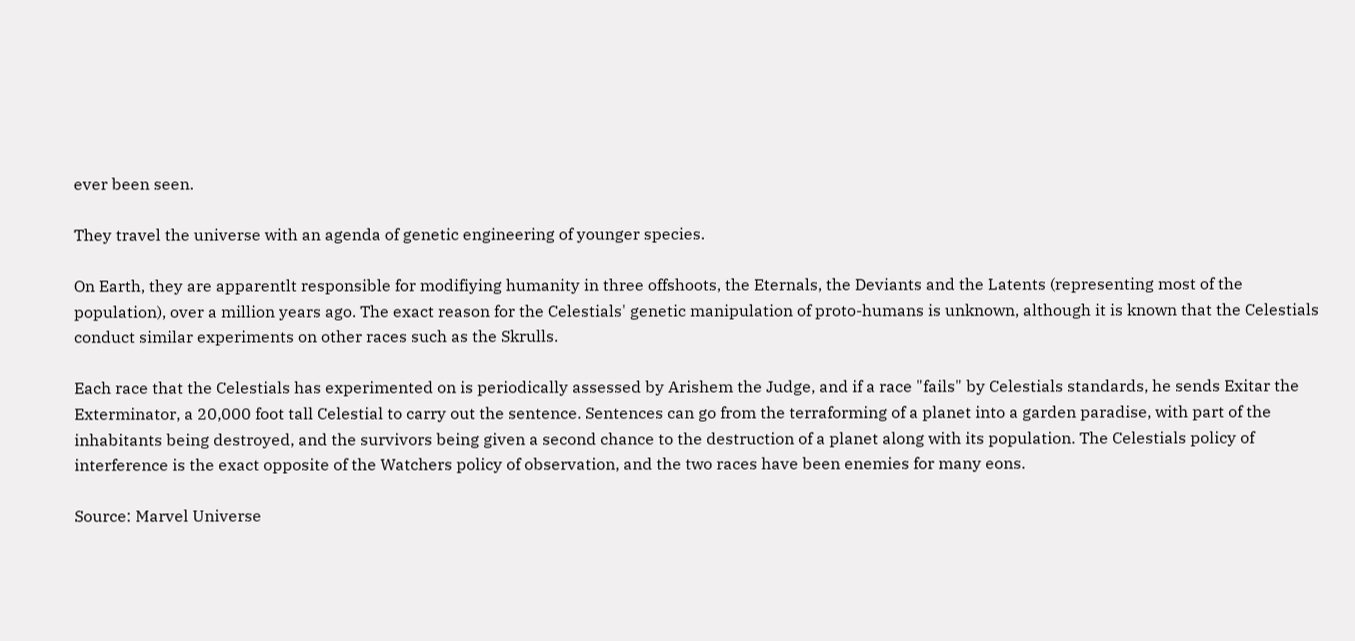ever been seen.

They travel the universe with an agenda of genetic engineering of younger species.

On Earth, they are apparentlt responsible for modifiying humanity in three offshoots, the Eternals, the Deviants and the Latents (representing most of the population), over a million years ago. The exact reason for the Celestials' genetic manipulation of proto-humans is unknown, although it is known that the Celestials conduct similar experiments on other races such as the Skrulls.

Each race that the Celestials has experimented on is periodically assessed by Arishem the Judge, and if a race "fails" by Celestials standards, he sends Exitar the Exterminator, a 20,000 foot tall Celestial to carry out the sentence. Sentences can go from the terraforming of a planet into a garden paradise, with part of the inhabitants being destroyed, and the survivors being given a second chance to the destruction of a planet along with its population. The Celestials policy of interference is the exact opposite of the Watchers policy of observation, and the two races have been enemies for many eons.

Source: Marvel Universe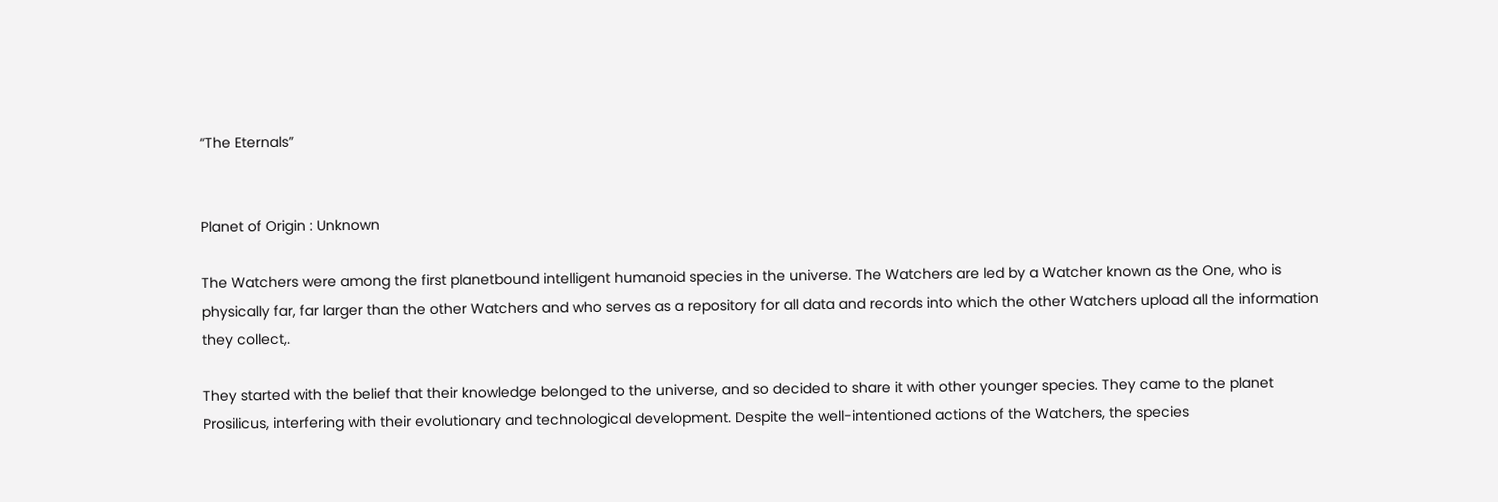“The Eternals”


Planet of Origin : Unknown

The Watchers were among the first planetbound intelligent humanoid species in the universe. The Watchers are led by a Watcher known as the One, who is physically far, far larger than the other Watchers and who serves as a repository for all data and records into which the other Watchers upload all the information they collect,.

They started with the belief that their knowledge belonged to the universe, and so decided to share it with other younger species. They came to the planet Prosilicus, interfering with their evolutionary and technological development. Despite the well-intentioned actions of the Watchers, the species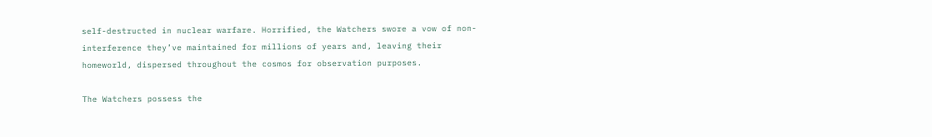self-destructed in nuclear warfare. Horrified, the Watchers swore a vow of non-interference they’ve maintained for millions of years and, leaving their homeworld, dispersed throughout the cosmos for observation purposes.

The Watchers possess the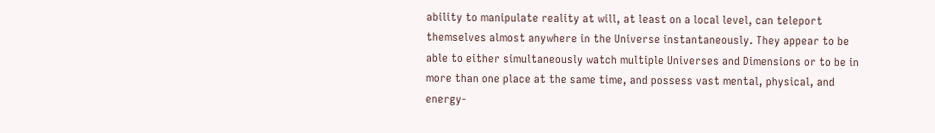ability to manipulate reality at will, at least on a local level, can teleport themselves almost anywhere in the Universe instantaneously. They appear to be able to either simultaneously watch multiple Universes and Dimensions or to be in more than one place at the same time, and possess vast mental, physical, and energy-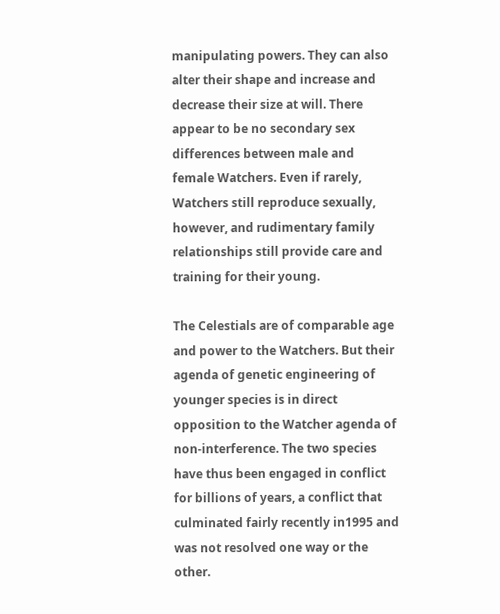manipulating powers. They can also alter their shape and increase and decrease their size at will. There appear to be no secondary sex differences between male and female Watchers. Even if rarely, Watchers still reproduce sexually, however, and rudimentary family relationships still provide care and training for their young.

The Celestials are of comparable age and power to the Watchers. But their agenda of genetic engineering of younger species is in direct opposition to the Watcher agenda of non-interference. The two species have thus been engaged in conflict for billions of years, a conflict that culminated fairly recently in1995 and was not resolved one way or the other.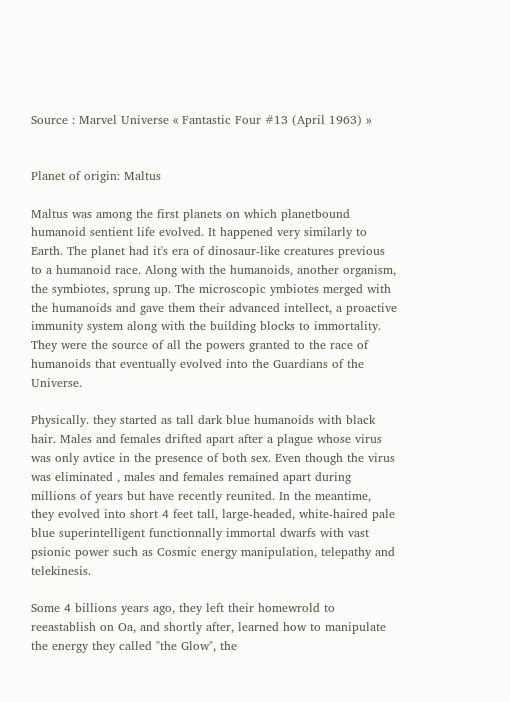Source : Marvel Universe « Fantastic Four #13 (April 1963) »


Planet of origin: Maltus

Maltus was among the first planets on which planetbound humanoid sentient life evolved. It happened very similarly to Earth. The planet had it's era of dinosaur-like creatures previous to a humanoid race. Along with the humanoids, another organism, the symbiotes, sprung up. The microscopic ymbiotes merged with the humanoids and gave them their advanced intellect, a proactive immunity system along with the building blocks to immortality. They were the source of all the powers granted to the race of humanoids that eventually evolved into the Guardians of the Universe.

Physically. they started as tall dark blue humanoids with black hair. Males and females drifted apart after a plague whose virus was only avtice in the presence of both sex. Even though the virus was eliminated , males and females remained apart during millions of years but have recently reunited. In the meantime, they evolved into short 4 feet tall, large-headed, white-haired pale blue superintelligent functionnally immortal dwarfs with vast psionic power such as Cosmic energy manipulation, telepathy and telekinesis.

Some 4 billions years ago, they left their homewrold to reeastablish on Oa, and shortly after, learned how to manipulate the energy they called "the Glow", the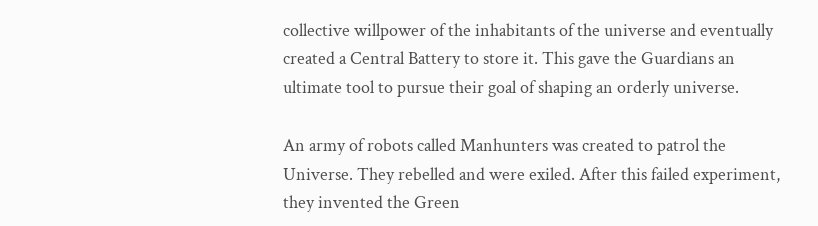collective willpower of the inhabitants of the universe and eventually created a Central Battery to store it. This gave the Guardians an ultimate tool to pursue their goal of shaping an orderly universe.

An army of robots called Manhunters was created to patrol the Universe. They rebelled and were exiled. After this failed experiment, they invented the Green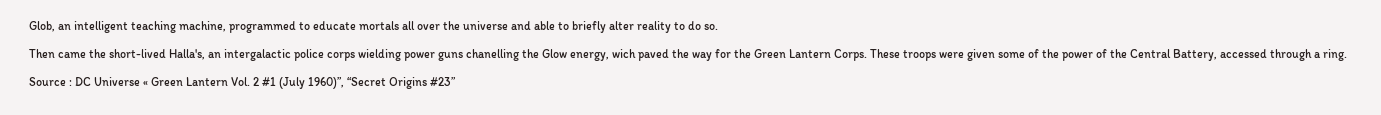Glob, an intelligent teaching machine, programmed to educate mortals all over the universe and able to briefly alter reality to do so.

Then came the short-lived Halla's, an intergalactic police corps wielding power guns chanelling the Glow energy, wich paved the way for the Green Lantern Corps. These troops were given some of the power of the Central Battery, accessed through a ring.

Source : DC Universe « Green Lantern Vol. 2 #1 (July 1960)”, “Secret Origins #23”